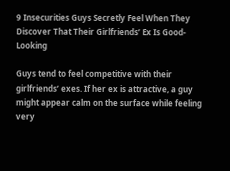9 Insecurities Guys Secretly Feel When They Discover That Their Girlfriends’ Ex Is Good-Looking

Guys tend to feel competitive with their girlfriends’ exes. If her ex is attractive, a guy might appear calm on the surface while feeling very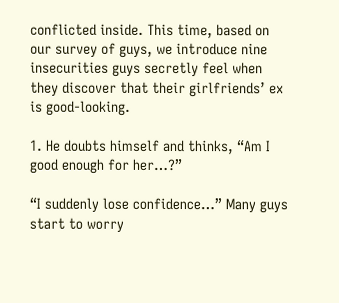conflicted inside. This time, based on our survey of guys, we introduce nine insecurities guys secretly feel when they discover that their girlfriends’ ex is good-looking.

1. He doubts himself and thinks, “Am I good enough for her…?”

“I suddenly lose confidence…” Many guys start to worry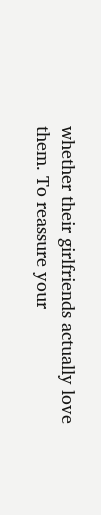whether their girlfriends actually love them. To reassure your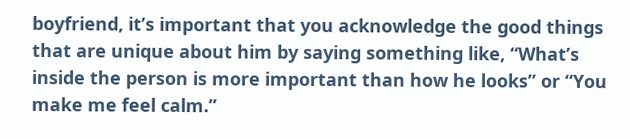boyfriend, it’s important that you acknowledge the good things that are unique about him by saying something like, “What’s inside the person is more important than how he looks” or “You make me feel calm.”